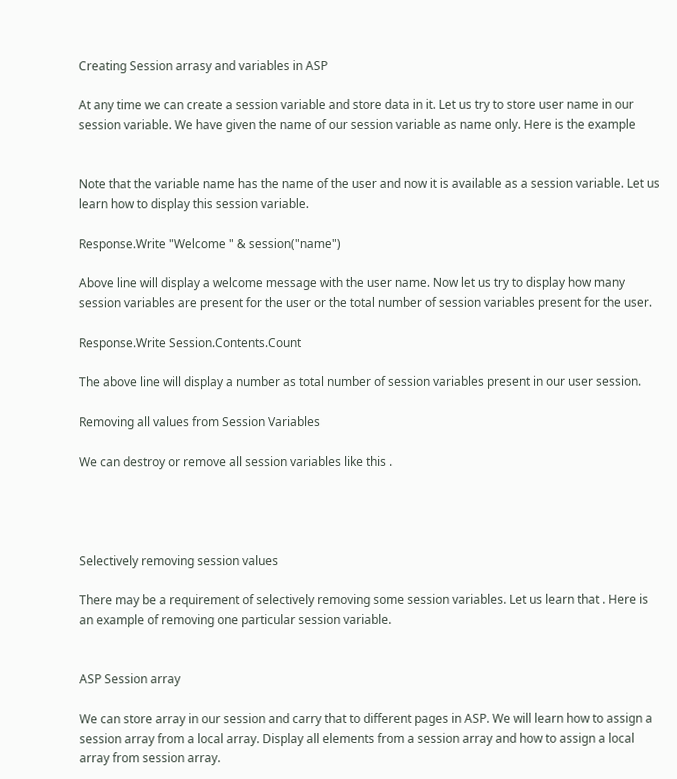Creating Session arrasy and variables in ASP

At any time we can create a session variable and store data in it. Let us try to store user name in our session variable. We have given the name of our session variable as name only. Here is the example


Note that the variable name has the name of the user and now it is available as a session variable. Let us learn how to display this session variable.

Response.Write "Welcome " & session("name")

Above line will display a welcome message with the user name. Now let us try to display how many session variables are present for the user or the total number of session variables present for the user.

Response.Write Session.Contents.Count

The above line will display a number as total number of session variables present in our user session.

Removing all values from Session Variables

We can destroy or remove all session variables like this .




Selectively removing session values

There may be a requirement of selectively removing some session variables. Let us learn that . Here is an example of removing one particular session variable.


ASP Session array

We can store array in our session and carry that to different pages in ASP. We will learn how to assign a session array from a local array. Display all elements from a session array and how to assign a local array from session array.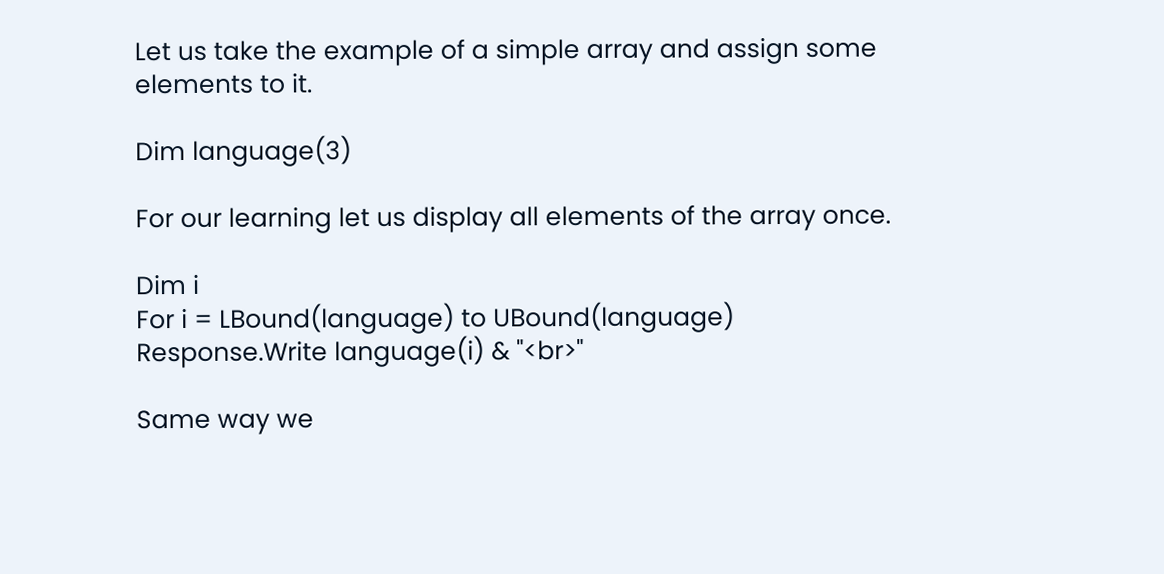Let us take the example of a simple array and assign some elements to it.

Dim language(3)

For our learning let us display all elements of the array once.

Dim i
For i = LBound(language) to UBound(language)
Response.Write language(i) & "<br>"

Same way we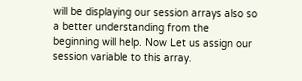will be displaying our session arrays also so a better understanding from the beginning will help. Now Let us assign our session variable to this array.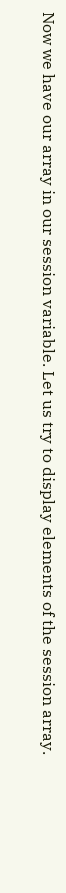Now we have our array in our session variable. Let us try to display elements of the session array.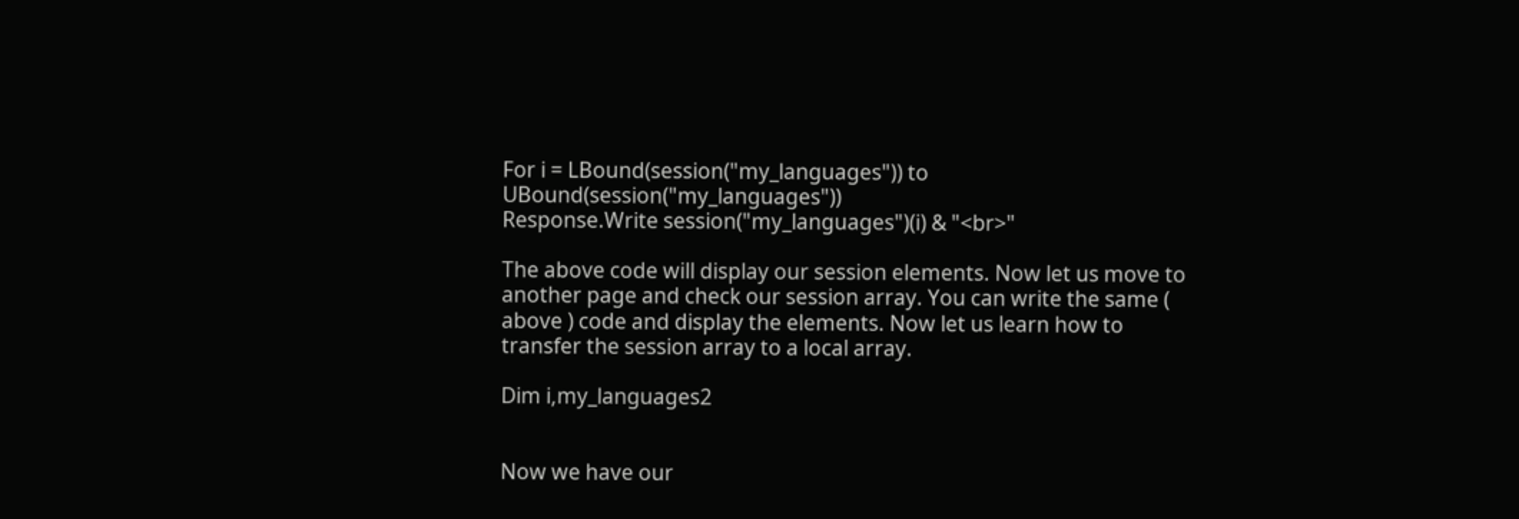For i = LBound(session("my_languages")) to UBound(session("my_languages"))
Response.Write session("my_languages")(i) & "<br>"

The above code will display our session elements. Now let us move to another page and check our session array. You can write the same ( above ) code and display the elements. Now let us learn how to transfer the session array to a local array.

Dim i,my_languages2


Now we have our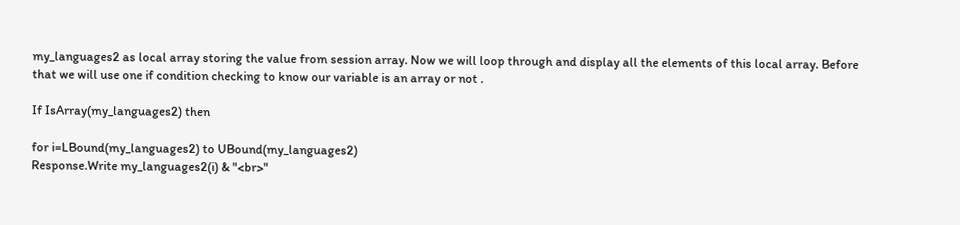my_languages2 as local array storing the value from session array. Now we will loop through and display all the elements of this local array. Before that we will use one if condition checking to know our variable is an array or not .

If IsArray(my_languages2) then

for i=LBound(my_languages2) to UBound(my_languages2)
Response.Write my_languages2(i) & "<br>"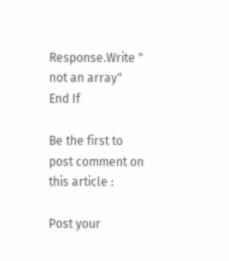Response.Write " not an array"
End If

Be the first to post comment on this article :

Post your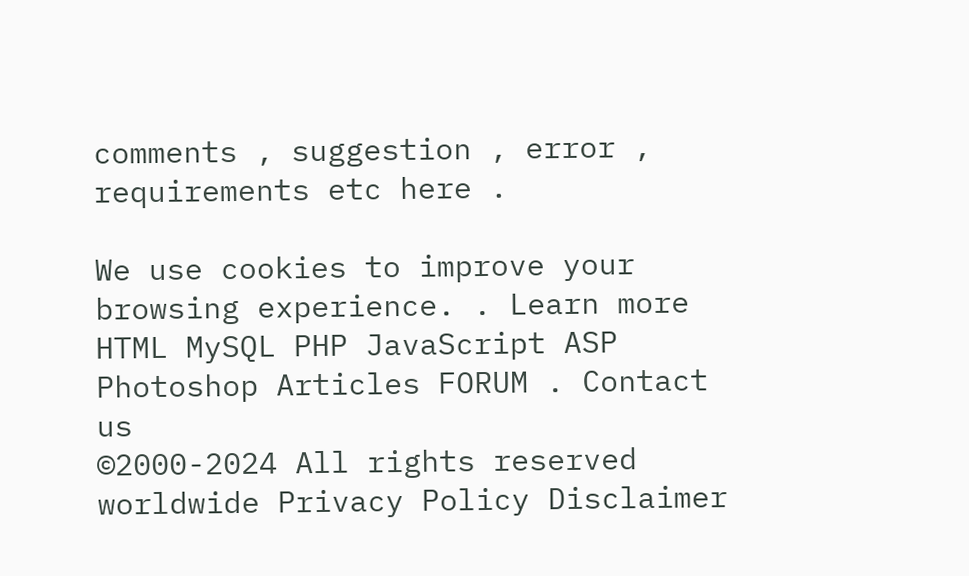comments , suggestion , error , requirements etc here .

We use cookies to improve your browsing experience. . Learn more
HTML MySQL PHP JavaScript ASP Photoshop Articles FORUM . Contact us
©2000-2024 All rights reserved worldwide Privacy Policy Disclaimer